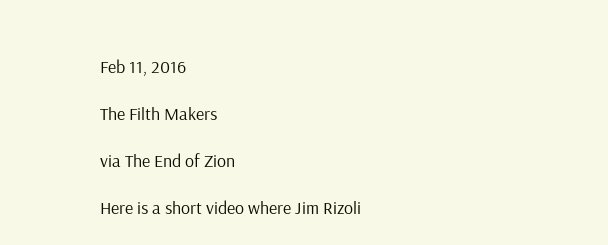Feb 11, 2016

The Filth Makers

via The End of Zion

Here is a short video where Jim Rizoli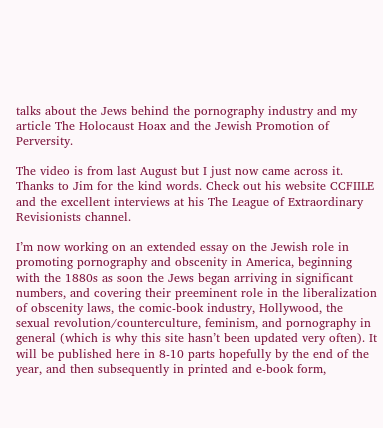talks about the Jews behind the pornography industry and my article The Holocaust Hoax and the Jewish Promotion of Perversity.

The video is from last August but I just now came across it. Thanks to Jim for the kind words. Check out his website CCFIILE and the excellent interviews at his The League of Extraordinary Revisionists channel.

I’m now working on an extended essay on the Jewish role in promoting pornography and obscenity in America, beginning with the 1880s as soon the Jews began arriving in significant numbers, and covering their preeminent role in the liberalization of obscenity laws, the comic-book industry, Hollywood, the sexual revolution/counterculture, feminism, and pornography in general (which is why this site hasn’t been updated very often). It will be published here in 8-10 parts hopefully by the end of the year, and then subsequently in printed and e-book form,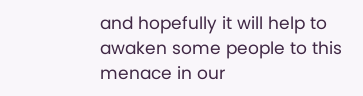and hopefully it will help to awaken some people to this menace in our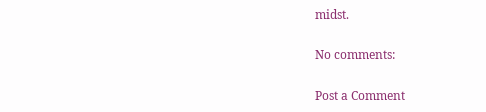midst.

No comments:

Post a Comment